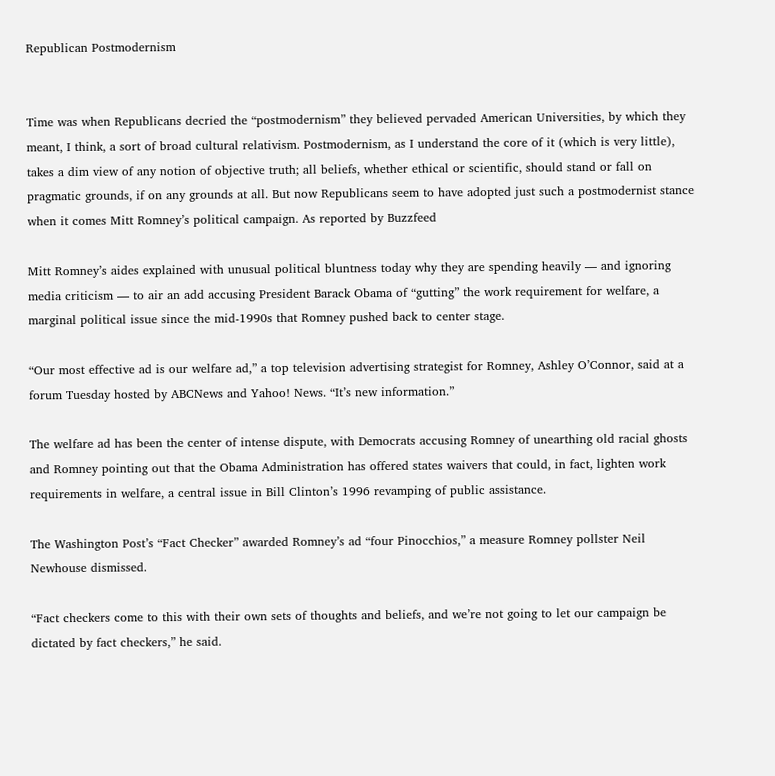Republican Postmodernism


Time was when Republicans decried the “postmodernism” they believed pervaded American Universities, by which they meant, I think, a sort of broad cultural relativism. Postmodernism, as I understand the core of it (which is very little), takes a dim view of any notion of objective truth; all beliefs, whether ethical or scientific, should stand or fall on pragmatic grounds, if on any grounds at all. But now Republicans seem to have adopted just such a postmodernist stance when it comes Mitt Romney’s political campaign. As reported by Buzzfeed

Mitt Romney’s aides explained with unusual political bluntness today why they are spending heavily — and ignoring media criticism — to air an add accusing President Barack Obama of “gutting” the work requirement for welfare, a marginal political issue since the mid-1990s that Romney pushed back to center stage.

“Our most effective ad is our welfare ad,” a top television advertising strategist for Romney, Ashley O’Connor, said at a forum Tuesday hosted by ABCNews and Yahoo! News. “It’s new information.”

The welfare ad has been the center of intense dispute, with Democrats accusing Romney of unearthing old racial ghosts and Romney pointing out that the Obama Administration has offered states waivers that could, in fact, lighten work requirements in welfare, a central issue in Bill Clinton’s 1996 revamping of public assistance.

The Washington Post’s “Fact Checker” awarded Romney’s ad “four Pinocchios,” a measure Romney pollster Neil Newhouse dismissed.

“Fact checkers come to this with their own sets of thoughts and beliefs, and we’re not going to let our campaign be dictated by fact checkers,” he said.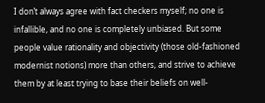I don’t always agree with fact checkers myself; no one is infallible, and no one is completely unbiased. But some people value rationality and objectivity (those old-fashioned modernist notions) more than others, and strive to achieve them by at least trying to base their beliefs on well-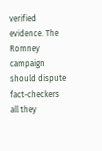verified evidence. The Romney campaign should dispute fact-checkers all they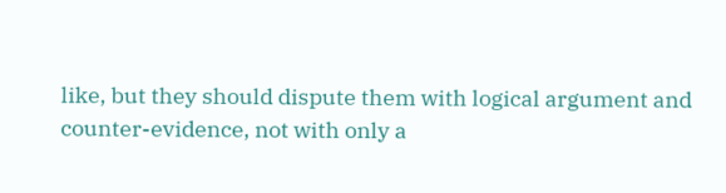like, but they should dispute them with logical argument and counter-evidence, not with only a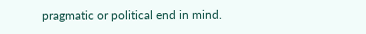pragmatic or political end in mind.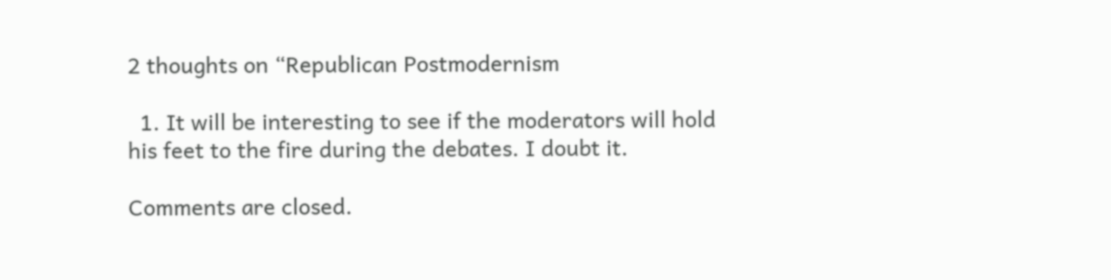2 thoughts on “Republican Postmodernism

  1. It will be interesting to see if the moderators will hold his feet to the fire during the debates. I doubt it.

Comments are closed.